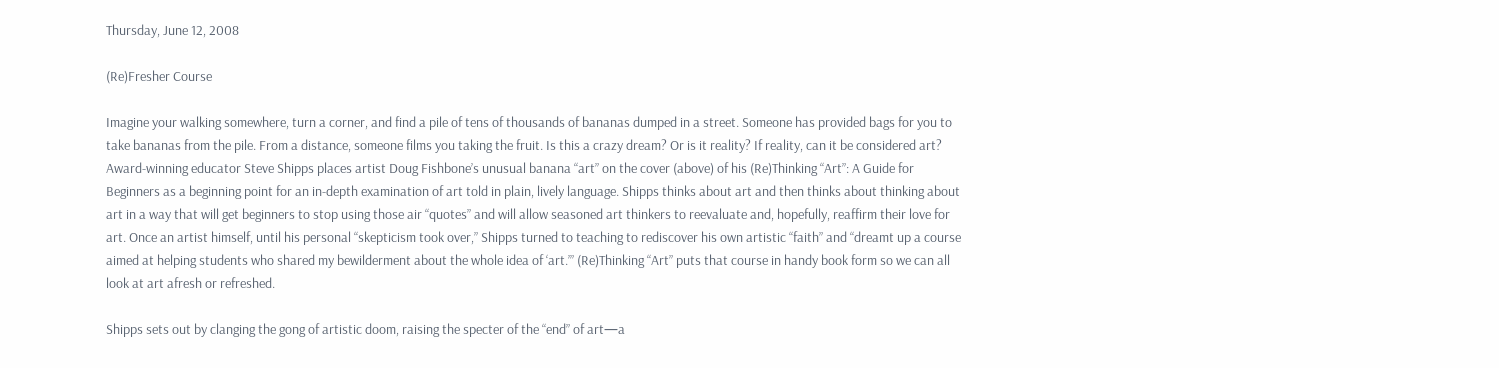Thursday, June 12, 2008

(Re)Fresher Course

Imagine your walking somewhere, turn a corner, and find a pile of tens of thousands of bananas dumped in a street. Someone has provided bags for you to take bananas from the pile. From a distance, someone films you taking the fruit. Is this a crazy dream? Or is it reality? If reality, can it be considered art? Award-winning educator Steve Shipps places artist Doug Fishbone’s unusual banana “art” on the cover (above) of his (Re)Thinking “Art”: A Guide for Beginners as a beginning point for an in-depth examination of art told in plain, lively language. Shipps thinks about art and then thinks about thinking about art in a way that will get beginners to stop using those air “quotes” and will allow seasoned art thinkers to reevaluate and, hopefully, reaffirm their love for art. Once an artist himself, until his personal “skepticism took over,” Shipps turned to teaching to rediscover his own artistic “faith” and “dreamt up a course aimed at helping students who shared my bewilderment about the whole idea of ‘art.’” (Re)Thinking “Art” puts that course in handy book form so we can all look at art afresh or refreshed.

Shipps sets out by clanging the gong of artistic doom, raising the specter of the “end” of art—a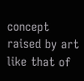concept raised by art like that of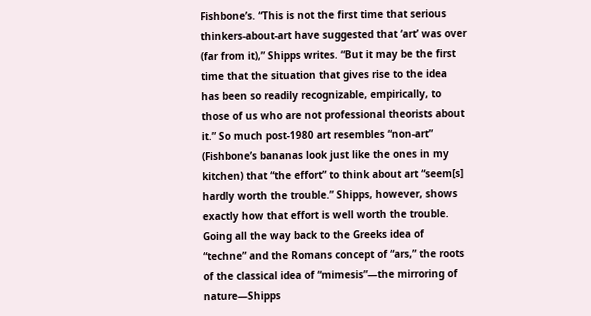Fishbone’s. “This is not the first time that serious thinkers-about-art have suggested that ‘art’ was over (far from it),” Shipps writes. “But it may be the first time that the situation that gives rise to the idea has been so readily recognizable, empirically, to those of us who are not professional theorists about it.” So much post-1980 art resembles “non-art” (Fishbone’s bananas look just like the ones in my kitchen) that “the effort” to think about art “seem[s] hardly worth the trouble.” Shipps, however, shows exactly how that effort is well worth the trouble. Going all the way back to the Greeks idea of “techne” and the Romans concept of “ars,” the roots of the classical idea of “mimesis”—the mirroring of nature—Shipps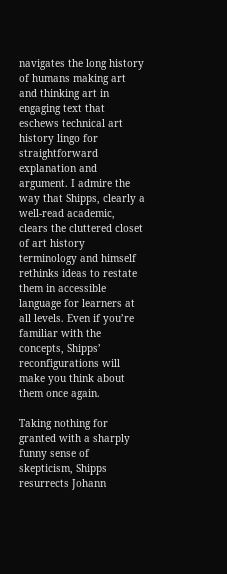navigates the long history of humans making art and thinking art in engaging text that eschews technical art history lingo for straightforward explanation and argument. I admire the way that Shipps, clearly a well-read academic, clears the cluttered closet of art history terminology and himself rethinks ideas to restate them in accessible language for learners at all levels. Even if you’re familiar with the concepts, Shipps’ reconfigurations will make you think about them once again.

Taking nothing for granted with a sharply funny sense of skepticism, Shipps resurrects Johann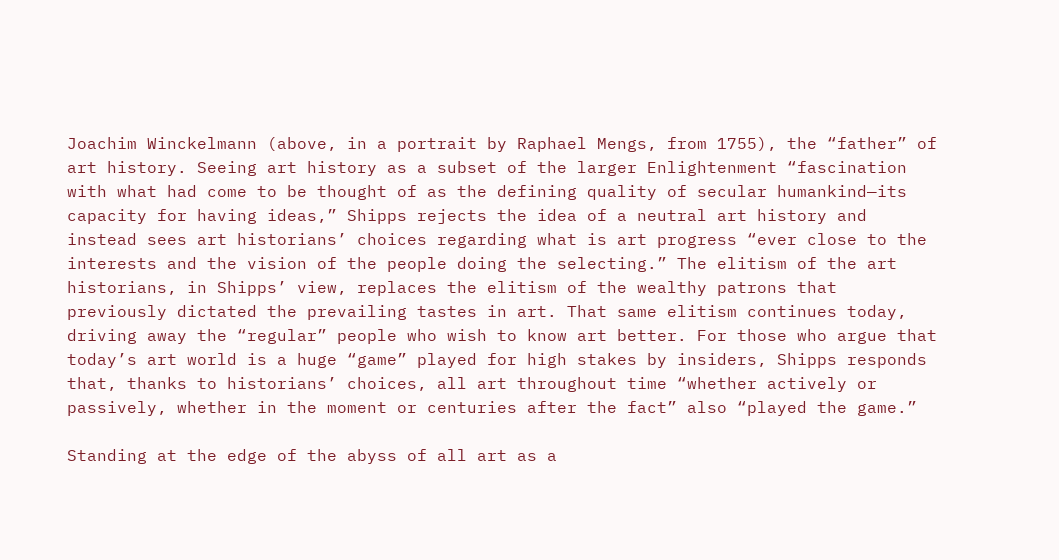Joachim Winckelmann (above, in a portrait by Raphael Mengs, from 1755), the “father” of art history. Seeing art history as a subset of the larger Enlightenment “fascination with what had come to be thought of as the defining quality of secular humankind—its capacity for having ideas,” Shipps rejects the idea of a neutral art history and instead sees art historians’ choices regarding what is art progress “ever close to the interests and the vision of the people doing the selecting.” The elitism of the art historians, in Shipps’ view, replaces the elitism of the wealthy patrons that previously dictated the prevailing tastes in art. That same elitism continues today, driving away the “regular” people who wish to know art better. For those who argue that today’s art world is a huge “game” played for high stakes by insiders, Shipps responds that, thanks to historians’ choices, all art throughout time “whether actively or passively, whether in the moment or centuries after the fact” also “played the game.”

Standing at the edge of the abyss of all art as a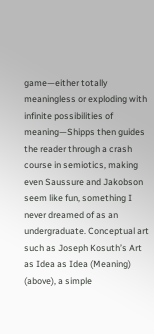game—either totally meaningless or exploding with infinite possibilities of meaning—Shipps then guides the reader through a crash course in semiotics, making even Saussure and Jakobson seem like fun, something I never dreamed of as an undergraduate. Conceptual art such as Joseph Kosuth’s Art as Idea as Idea (Meaning) (above), a simple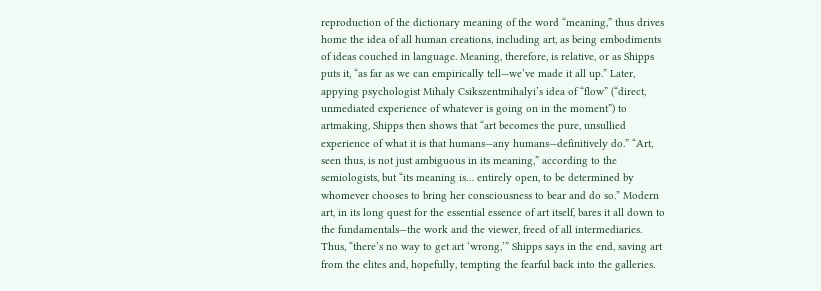reproduction of the dictionary meaning of the word “meaning,” thus drives home the idea of all human creations, including art, as being embodiments of ideas couched in language. Meaning, therefore, is relative, or as Shipps puts it, “as far as we can empirically tell—we’ve made it all up.” Later, appying psychologist Mihaly Csikszentmihalyi’s idea of “flow” (“direct, unmediated experience of whatever is going on in the moment”) to artmaking, Shipps then shows that “art becomes the pure, unsullied experience of what it is that humans—any humans—definitively do.” “Art, seen thus, is not just ambiguous in its meaning,” according to the semiologists, but “its meaning is… entirely open, to be determined by whomever chooses to bring her consciousness to bear and do so.” Modern art, in its long quest for the essential essence of art itself, bares it all down to the fundamentals—the work and the viewer, freed of all intermediaries. Thus, “there’s no way to get art ‘wrong,’” Shipps says in the end, saving art from the elites and, hopefully, tempting the fearful back into the galleries.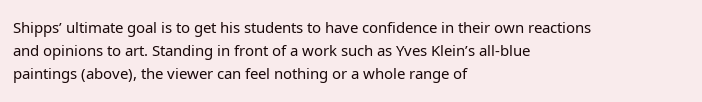Shipps’ ultimate goal is to get his students to have confidence in their own reactions and opinions to art. Standing in front of a work such as Yves Klein’s all-blue paintings (above), the viewer can feel nothing or a whole range of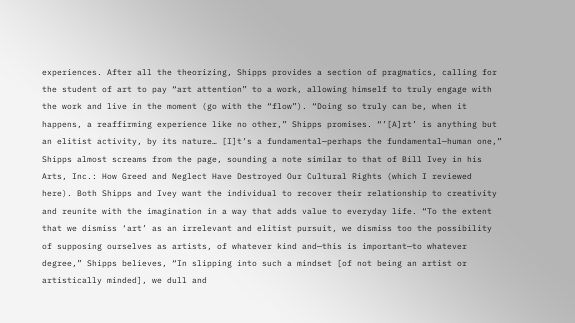experiences. After all the theorizing, Shipps provides a section of pragmatics, calling for the student of art to pay “art attention” to a work, allowing himself to truly engage with the work and live in the moment (go with the “flow”). “Doing so truly can be, when it happens, a reaffirming experience like no other,” Shipps promises. “’[A]rt’ is anything but an elitist activity, by its nature… [I]t’s a fundamental—perhaps the fundamental—human one,” Shipps almost screams from the page, sounding a note similar to that of Bill Ivey in his Arts, Inc.: How Greed and Neglect Have Destroyed Our Cultural Rights (which I reviewed here). Both Shipps and Ivey want the individual to recover their relationship to creativity and reunite with the imagination in a way that adds value to everyday life. “To the extent that we dismiss ‘art’ as an irrelevant and elitist pursuit, we dismiss too the possibility of supposing ourselves as artists, of whatever kind and—this is important—to whatever degree,” Shipps believes, “In slipping into such a mindset [of not being an artist or artistically minded], we dull and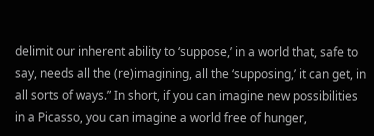delimit our inherent ability to ‘suppose,’ in a world that, safe to say, needs all the (re)imagining, all the ‘supposing,’ it can get, in all sorts of ways.” In short, if you can imagine new possibilities in a Picasso, you can imagine a world free of hunger,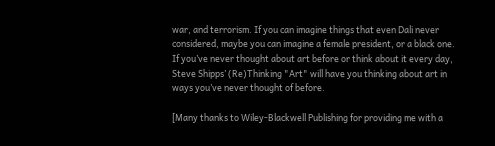war, and terrorism. If you can imagine things that even Dali never considered, maybe you can imagine a female president, or a black one. If you’ve never thought about art before or think about it every day, Steve Shipps’ (Re)Thinking "Art" will have you thinking about art in ways you’ve never thought of before.

[Many thanks to Wiley-Blackwell Publishing for providing me with a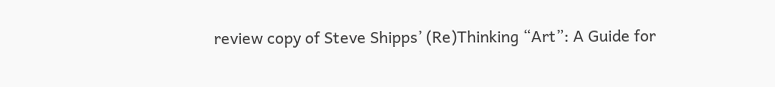review copy of Steve Shipps’ (Re)Thinking “Art”: A Guide for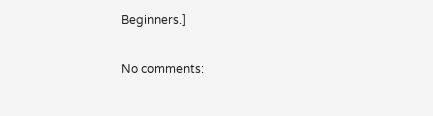Beginners.]

No comments: